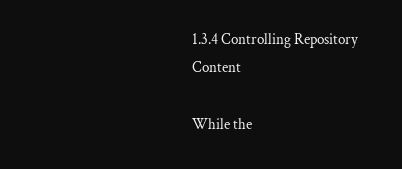1.3.4 Controlling Repository Content

While the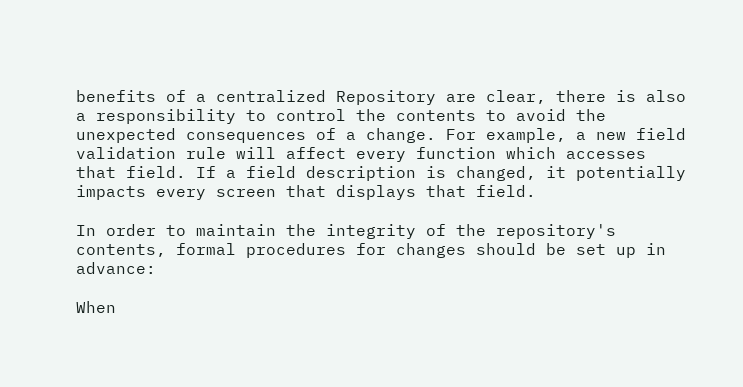benefits of a centralized Repository are clear, there is also a responsibility to control the contents to avoid the unexpected consequences of a change. For example, a new field validation rule will affect every function which accesses that field. If a field description is changed, it potentially impacts every screen that displays that field.

In order to maintain the integrity of the repository's contents, formal procedures for changes should be set up in advance:

When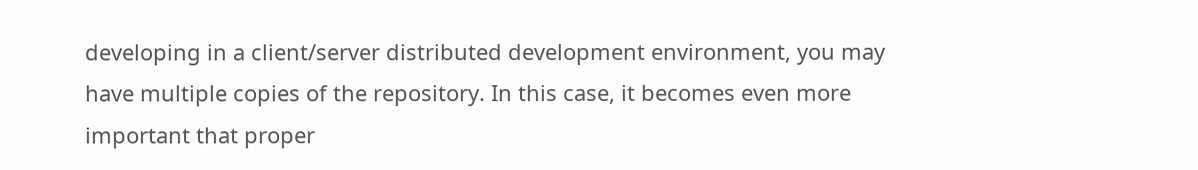developing in a client/server distributed development environment, you may have multiple copies of the repository. In this case, it becomes even more important that proper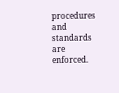procedures and standards are enforced.